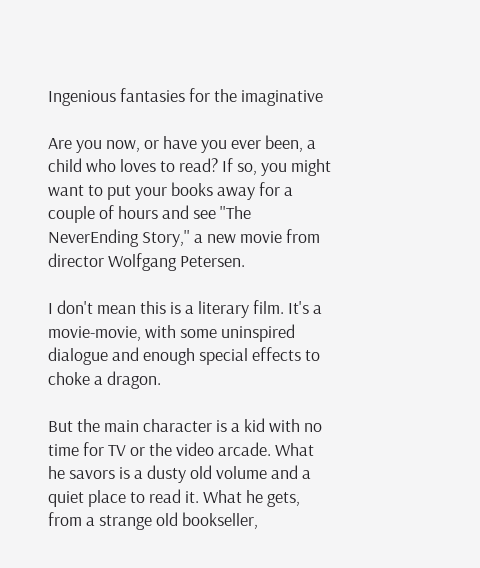Ingenious fantasies for the imaginative

Are you now, or have you ever been, a child who loves to read? If so, you might want to put your books away for a couple of hours and see ''The NeverEnding Story,'' a new movie from director Wolfgang Petersen.

I don't mean this is a literary film. It's a movie-movie, with some uninspired dialogue and enough special effects to choke a dragon.

But the main character is a kid with no time for TV or the video arcade. What he savors is a dusty old volume and a quiet place to read it. What he gets, from a strange old bookseller,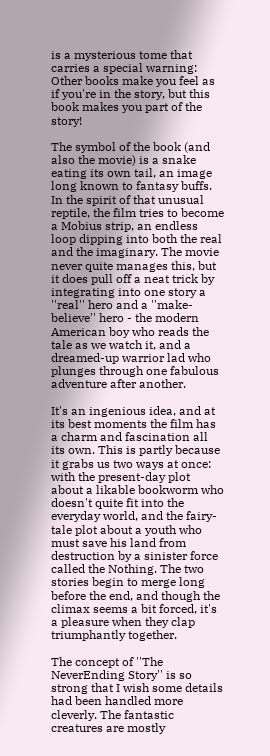is a mysterious tome that carries a special warning: Other books make you feel as if you're in the story, but this book makes you part of the story!

The symbol of the book (and also the movie) is a snake eating its own tail, an image long known to fantasy buffs. In the spirit of that unusual reptile, the film tries to become a Mobius strip, an endless loop dipping into both the real and the imaginary. The movie never quite manages this, but it does pull off a neat trick by integrating into one story a ''real'' hero and a ''make-believe'' hero - the modern American boy who reads the tale as we watch it, and a dreamed-up warrior lad who plunges through one fabulous adventure after another.

It's an ingenious idea, and at its best moments the film has a charm and fascination all its own. This is partly because it grabs us two ways at once: with the present-day plot about a likable bookworm who doesn't quite fit into the everyday world, and the fairy-tale plot about a youth who must save his land from destruction by a sinister force called the Nothing. The two stories begin to merge long before the end, and though the climax seems a bit forced, it's a pleasure when they clap triumphantly together.

The concept of ''The NeverEnding Story'' is so strong that I wish some details had been handled more cleverly. The fantastic creatures are mostly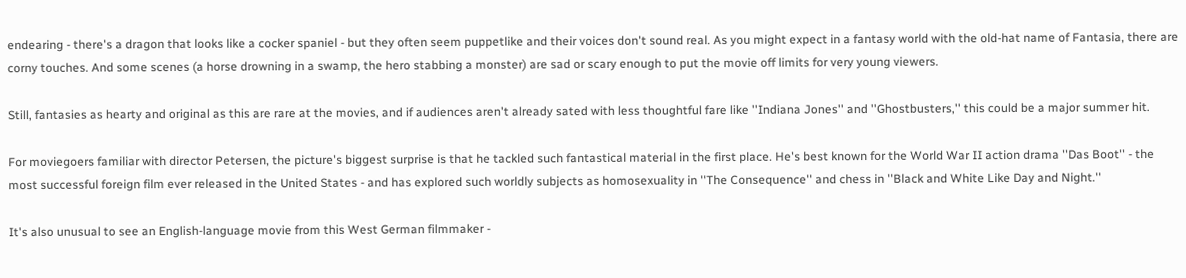endearing - there's a dragon that looks like a cocker spaniel - but they often seem puppetlike and their voices don't sound real. As you might expect in a fantasy world with the old-hat name of Fantasia, there are corny touches. And some scenes (a horse drowning in a swamp, the hero stabbing a monster) are sad or scary enough to put the movie off limits for very young viewers.

Still, fantasies as hearty and original as this are rare at the movies, and if audiences aren't already sated with less thoughtful fare like ''Indiana Jones'' and ''Ghostbusters,'' this could be a major summer hit.

For moviegoers familiar with director Petersen, the picture's biggest surprise is that he tackled such fantastical material in the first place. He's best known for the World War II action drama ''Das Boot'' - the most successful foreign film ever released in the United States - and has explored such worldly subjects as homosexuality in ''The Consequence'' and chess in ''Black and White Like Day and Night.''

It's also unusual to see an English-language movie from this West German filmmaker -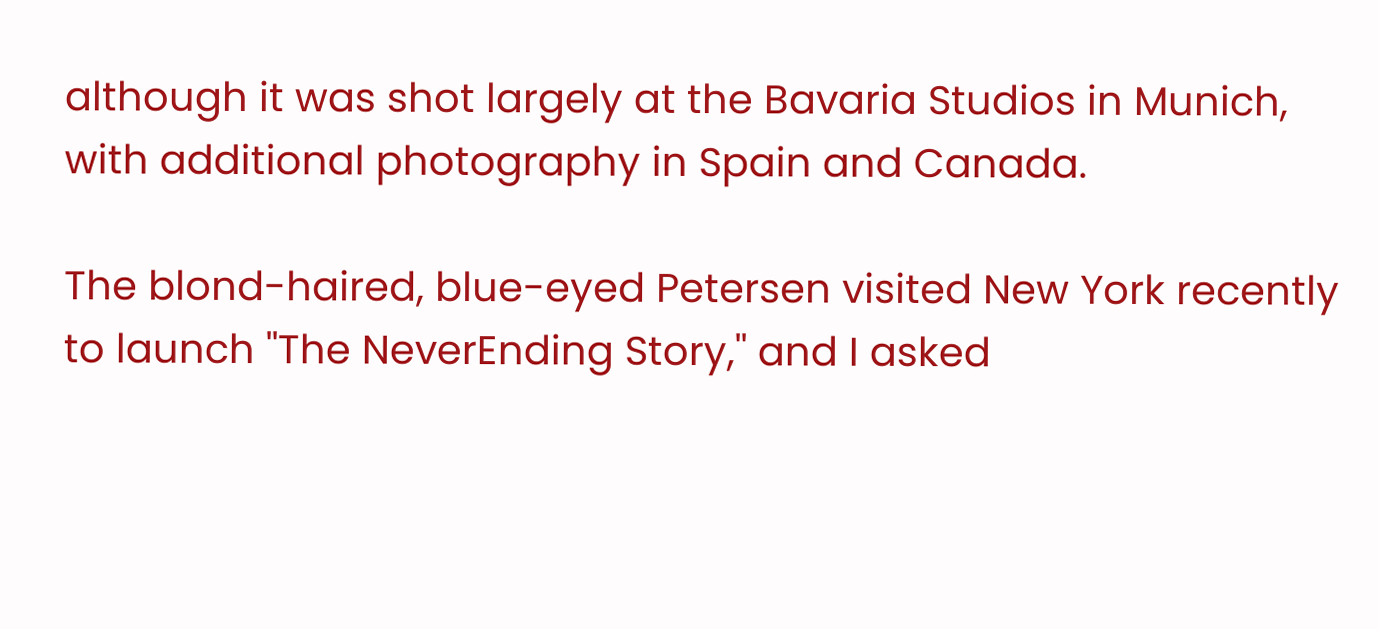although it was shot largely at the Bavaria Studios in Munich, with additional photography in Spain and Canada.

The blond-haired, blue-eyed Petersen visited New York recently to launch ''The NeverEnding Story,'' and I asked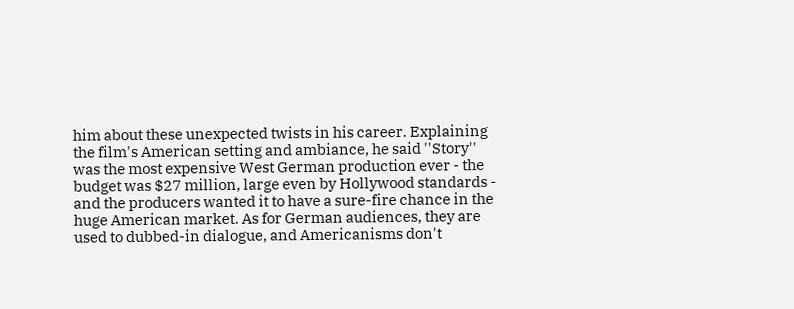him about these unexpected twists in his career. Explaining the film's American setting and ambiance, he said ''Story'' was the most expensive West German production ever - the budget was $27 million, large even by Hollywood standards - and the producers wanted it to have a sure-fire chance in the huge American market. As for German audiences, they are used to dubbed-in dialogue, and Americanisms don't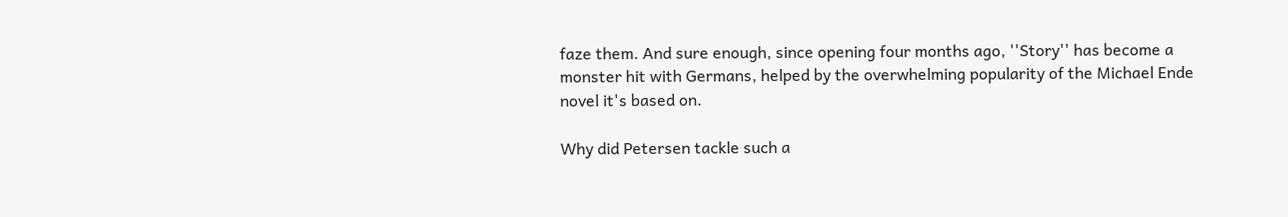faze them. And sure enough, since opening four months ago, ''Story'' has become a monster hit with Germans, helped by the overwhelming popularity of the Michael Ende novel it's based on.

Why did Petersen tackle such a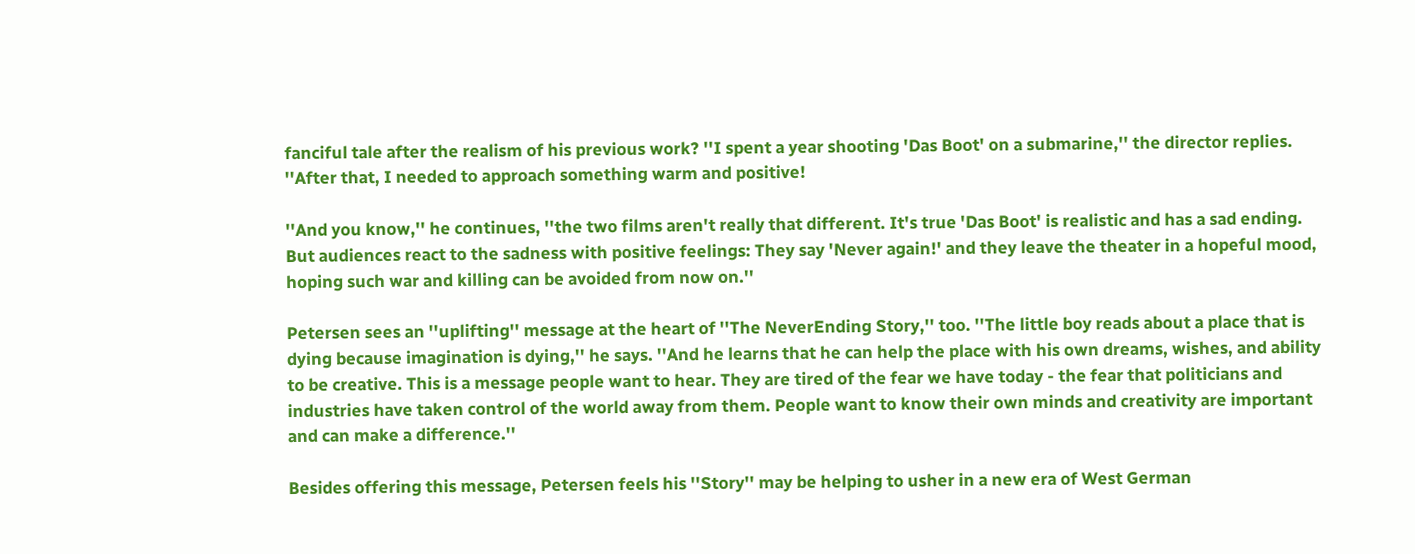fanciful tale after the realism of his previous work? ''I spent a year shooting 'Das Boot' on a submarine,'' the director replies. ''After that, I needed to approach something warm and positive!

''And you know,'' he continues, ''the two films aren't really that different. It's true 'Das Boot' is realistic and has a sad ending. But audiences react to the sadness with positive feelings: They say 'Never again!' and they leave the theater in a hopeful mood, hoping such war and killing can be avoided from now on.''

Petersen sees an ''uplifting'' message at the heart of ''The NeverEnding Story,'' too. ''The little boy reads about a place that is dying because imagination is dying,'' he says. ''And he learns that he can help the place with his own dreams, wishes, and ability to be creative. This is a message people want to hear. They are tired of the fear we have today - the fear that politicians and industries have taken control of the world away from them. People want to know their own minds and creativity are important and can make a difference.''

Besides offering this message, Petersen feels his ''Story'' may be helping to usher in a new era of West German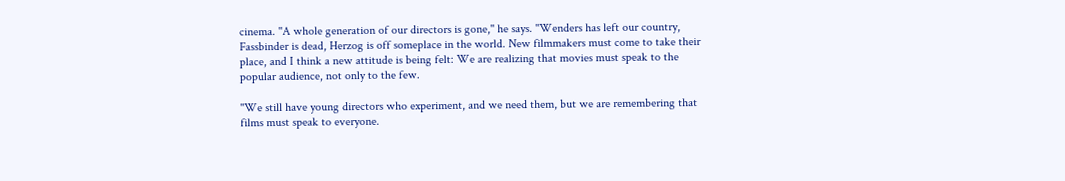cinema. ''A whole generation of our directors is gone,'' he says. ''Wenders has left our country, Fassbinder is dead, Herzog is off someplace in the world. New filmmakers must come to take their place, and I think a new attitude is being felt: We are realizing that movies must speak to the popular audience, not only to the few.

''We still have young directors who experiment, and we need them, but we are remembering that films must speak to everyone.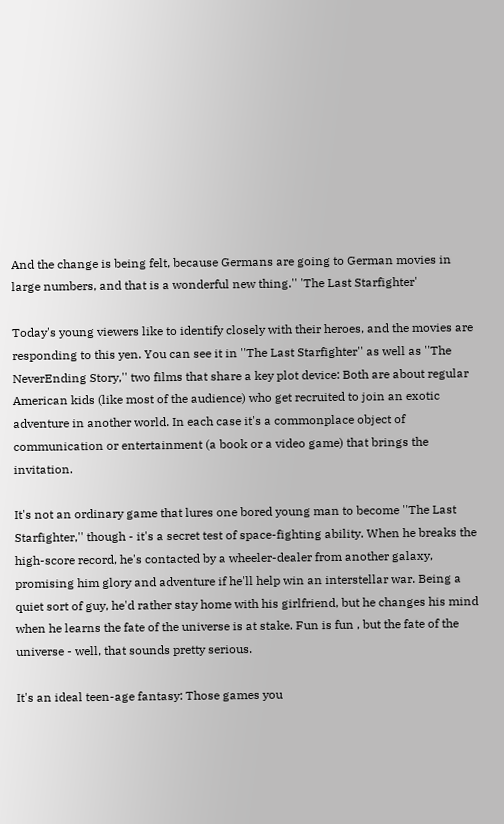And the change is being felt, because Germans are going to German movies in large numbers, and that is a wonderful new thing.'' 'The Last Starfighter'

Today's young viewers like to identify closely with their heroes, and the movies are responding to this yen. You can see it in ''The Last Starfighter'' as well as ''The NeverEnding Story,'' two films that share a key plot device: Both are about regular American kids (like most of the audience) who get recruited to join an exotic adventure in another world. In each case it's a commonplace object of communication or entertainment (a book or a video game) that brings the invitation.

It's not an ordinary game that lures one bored young man to become ''The Last Starfighter,'' though - it's a secret test of space-fighting ability. When he breaks the high-score record, he's contacted by a wheeler-dealer from another galaxy, promising him glory and adventure if he'll help win an interstellar war. Being a quiet sort of guy, he'd rather stay home with his girlfriend, but he changes his mind when he learns the fate of the universe is at stake. Fun is fun , but the fate of the universe - well, that sounds pretty serious.

It's an ideal teen-age fantasy: Those games you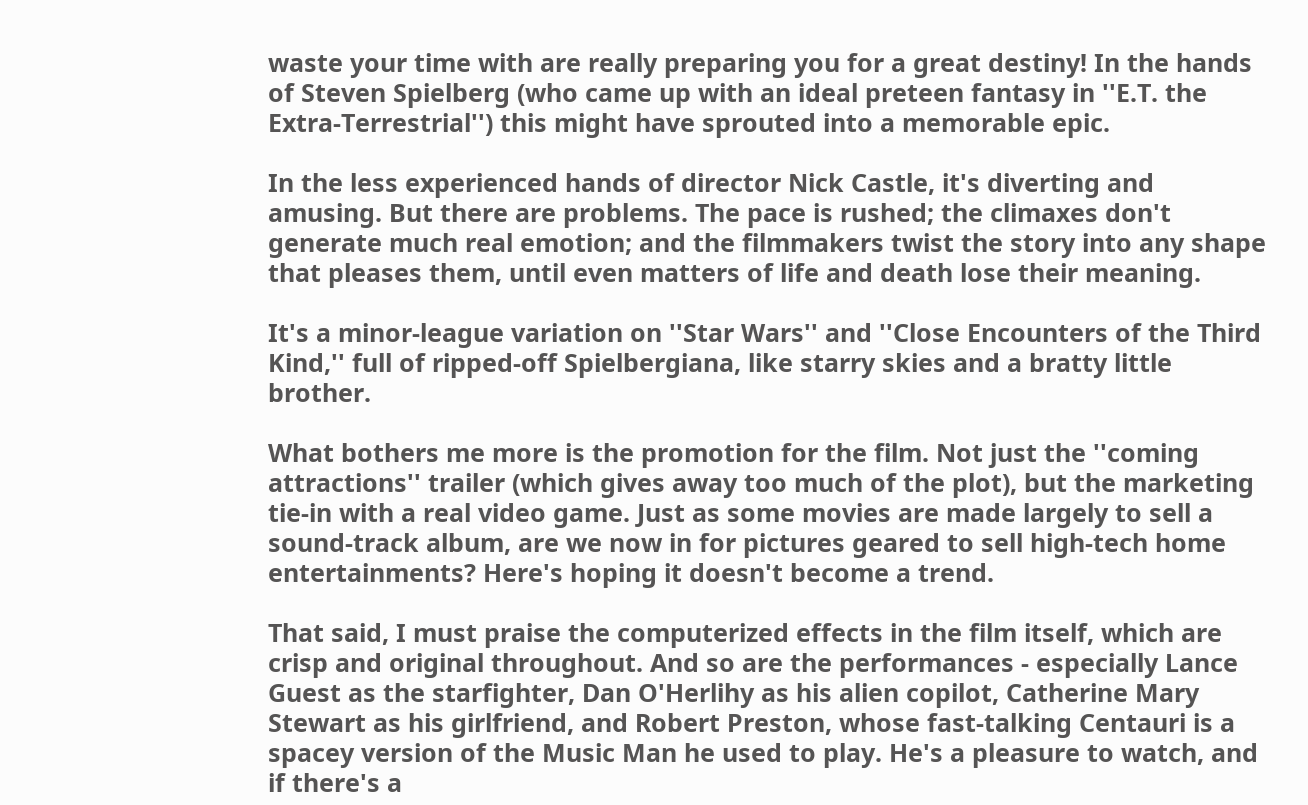waste your time with are really preparing you for a great destiny! In the hands of Steven Spielberg (who came up with an ideal preteen fantasy in ''E.T. the Extra-Terrestrial'') this might have sprouted into a memorable epic.

In the less experienced hands of director Nick Castle, it's diverting and amusing. But there are problems. The pace is rushed; the climaxes don't generate much real emotion; and the filmmakers twist the story into any shape that pleases them, until even matters of life and death lose their meaning.

It's a minor-league variation on ''Star Wars'' and ''Close Encounters of the Third Kind,'' full of ripped-off Spielbergiana, like starry skies and a bratty little brother.

What bothers me more is the promotion for the film. Not just the ''coming attractions'' trailer (which gives away too much of the plot), but the marketing tie-in with a real video game. Just as some movies are made largely to sell a sound-track album, are we now in for pictures geared to sell high-tech home entertainments? Here's hoping it doesn't become a trend.

That said, I must praise the computerized effects in the film itself, which are crisp and original throughout. And so are the performances - especially Lance Guest as the starfighter, Dan O'Herlihy as his alien copilot, Catherine Mary Stewart as his girlfriend, and Robert Preston, whose fast-talking Centauri is a spacey version of the Music Man he used to play. He's a pleasure to watch, and if there's a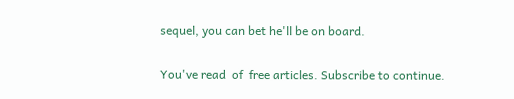sequel, you can bet he'll be on board.

You've read  of  free articles. Subscribe to continue.